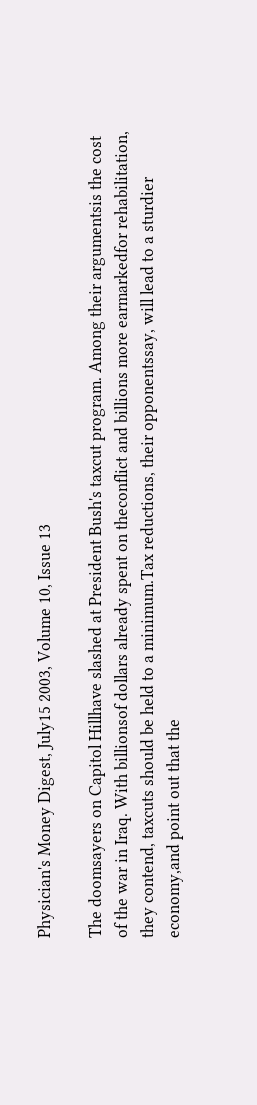Physician's Money Digest, July15 2003, Volume 10, Issue 13

The doomsayers on Capitol Hillhave slashed at President Bush's taxcut program. Among their argumentsis the cost of the war in Iraq. With billionsof dollars already spent on theconflict and billions more earmarkedfor rehabilitation, they contend, taxcuts should be held to a minimum.Tax reductions, their opponentssay, will lead to a sturdier economy,and point out that the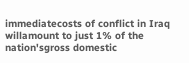immediatecosts of conflict in Iraq willamount to just 1% of the nation'sgross domestic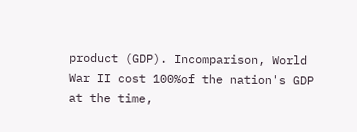product (GDP). Incomparison, World War II cost 100%of the nation's GDP at the time,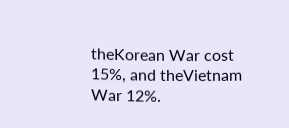theKorean War cost 15%, and theVietnam War 12%.